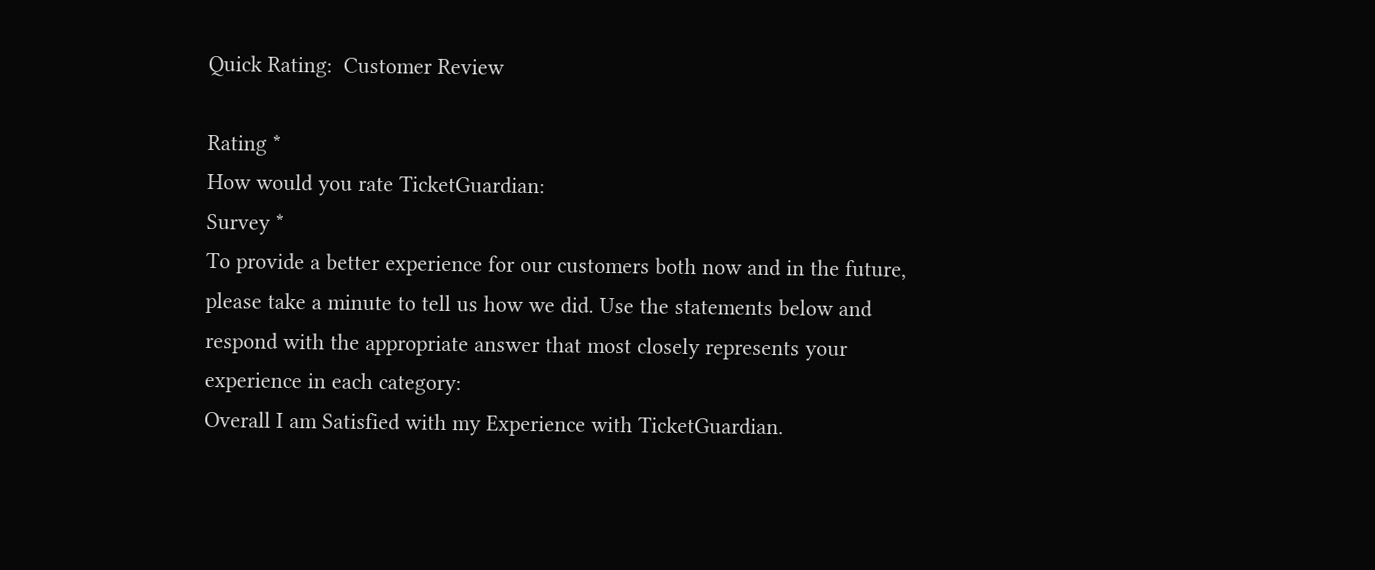Quick Rating:  Customer Review

Rating *
How would you rate TicketGuardian:
Survey *
To provide a better experience for our customers both now and in the future, please take a minute to tell us how we did. Use the statements below and respond with the appropriate answer that most closely represents your experience in each category:
Overall I am Satisfied with my Experience with TicketGuardian.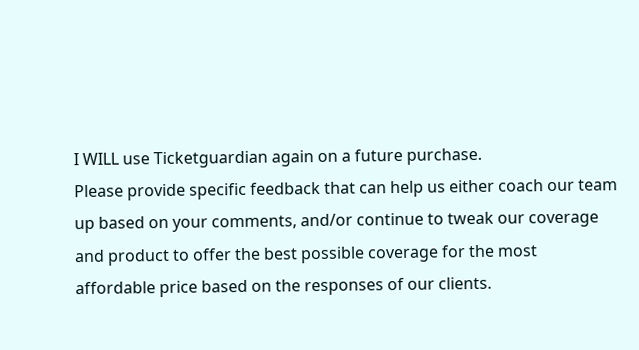I WILL use Ticketguardian again on a future purchase.
Please provide specific feedback that can help us either coach our team up based on your comments, and/or continue to tweak our coverage and product to offer the best possible coverage for the most affordable price based on the responses of our clients.